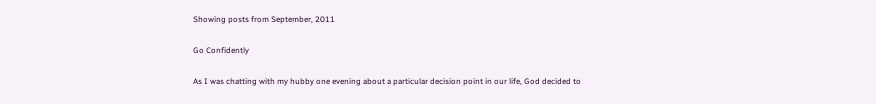Showing posts from September, 2011

Go Confidently

As I was chatting with my hubby one evening about a particular decision point in our life, God decided to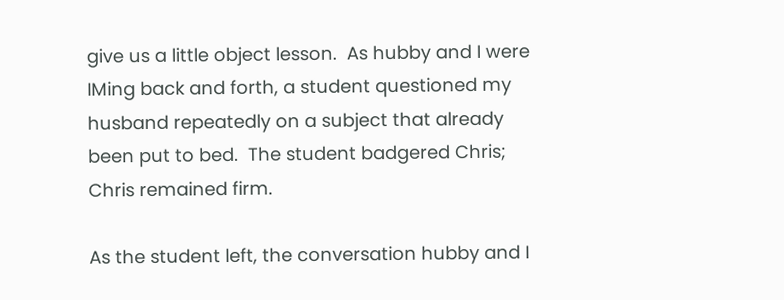give us a little object lesson.  As hubby and I were IMing back and forth, a student questioned my husband repeatedly on a subject that already been put to bed.  The student badgered Chris; Chris remained firm.

As the student left, the conversation hubby and I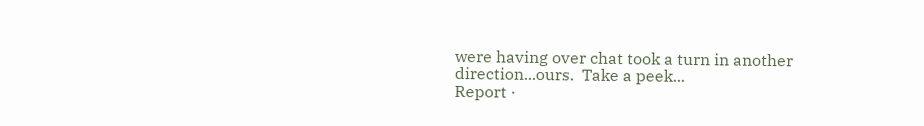were having over chat took a turn in another direction...ours.  Take a peek...
Report ·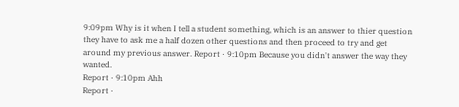9:09pm Why is it when I tell a student something, which is an answer to thier question they have to ask me a half dozen other questions and then proceed to try and get around my previous answer. Report · 9:10pm Because you didn't answer the way they wanted.
Report · 9:10pm Ahh
Report ·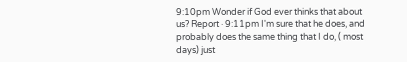9:10pm Wonder if God ever thinks that about us? Report · 9:11pm I'm sure that he does, and probably does the same thing that I do, ( most days) just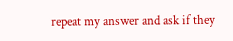repeat my answer and ask if they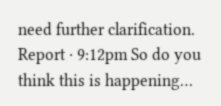need further clarification.
Report · 9:12pm So do you think this is happening…